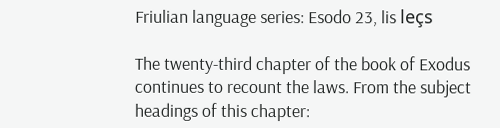Friulian language series: Esodo 23, lis leçs

The twenty-third chapter of the book of Exodus continues to recount the laws. From the subject headings of this chapter: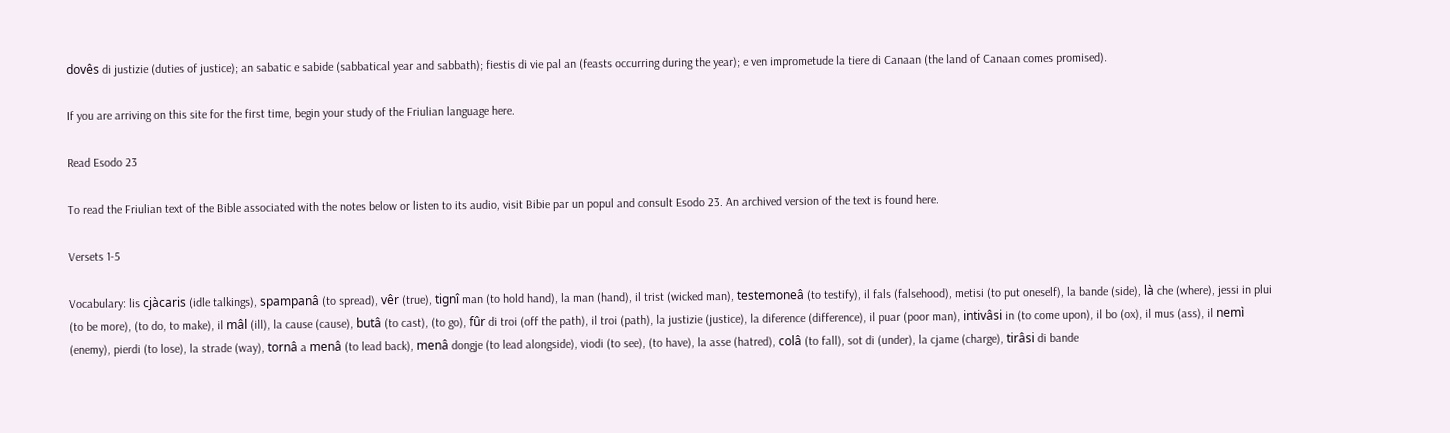dovês di justizie (duties of justice); an sabatic e sabide (sabbatical year and sabbath); fiestis di vie pal an (feasts occurring during the year); e ven imprometude la tiere di Canaan (the land of Canaan comes promised).

If you are arriving on this site for the first time, begin your study of the Friulian language here.

Read Esodo 23

To read the Friulian text of the Bible associated with the notes below or listen to its audio, visit Bibie par un popul and consult Esodo 23. An archived version of the text is found here.

Versets 1-5

Vocabulary: lis cjàcaris (idle talkings), spampanâ (to spread), vêr (true), tignî man (to hold hand), la man (hand), il trist (wicked man), testemoneâ (to testify), il fals (falsehood), metisi (to put oneself), la bande (side), là che (where), jessi in plui (to be more), (to do, to make), il mâl (ill), la cause (cause), butâ (to cast), (to go), fûr di troi (off the path), il troi (path), la justizie (justice), la diference (difference), il puar (poor man), intivâsi in (to come upon), il bo (ox), il mus (ass), il nemì (enemy), pierdi (to lose), la strade (way), tornâ a menâ (to lead back), menâ dongje (to lead alongside), viodi (to see), (to have), la asse (hatred), colâ (to fall), sot di (under), la cjame (charge), tirâsi di bande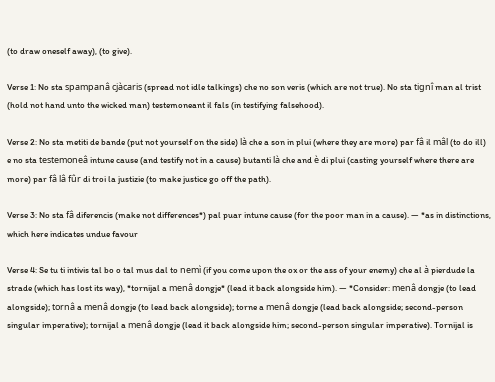(to draw oneself away), (to give).

Verse 1: No sta spampanâ cjàcaris (spread not idle talkings) che no son veris (which are not true). No sta tignî man al trist (hold not hand unto the wicked man) testemoneant il fals (in testifying falsehood).

Verse 2: No sta metiti de bande (put not yourself on the side) là che a son in plui (where they are more) par fâ il mâl (to do ill) e no sta testemoneâ intune cause (and testify not in a cause) butanti là che and è di plui (casting yourself where there are more) par fâ lâ fûr di troi la justizie (to make justice go off the path).

Verse 3: No sta fâ diferencis (make not differences*) pal puar intune cause (for the poor man in a cause). — *as in distinctions, which here indicates undue favour

Verse 4: Se tu ti intivis tal bo o tal mus dal to nemì (if you come upon the ox or the ass of your enemy) che al à pierdude la strade (which has lost its way), *tornijal a menâ dongje* (lead it back alongside him). — *Consider: menâ dongje (to lead alongside); tornâ a menâ dongje (to lead back alongside); torne a menâ dongje (lead back alongside; second-person singular imperative); tornijal a menâ dongje (lead it back alongside him; second-person singular imperative). Tornijal is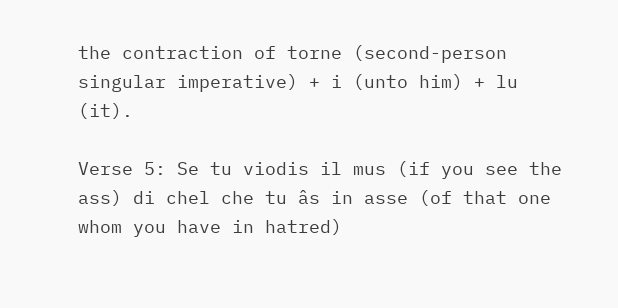the contraction of torne (second-person singular imperative) + i (unto him) + lu (it).

Verse 5: Se tu viodis il mus (if you see the ass) di chel che tu âs in asse (of that one whom you have in hatred)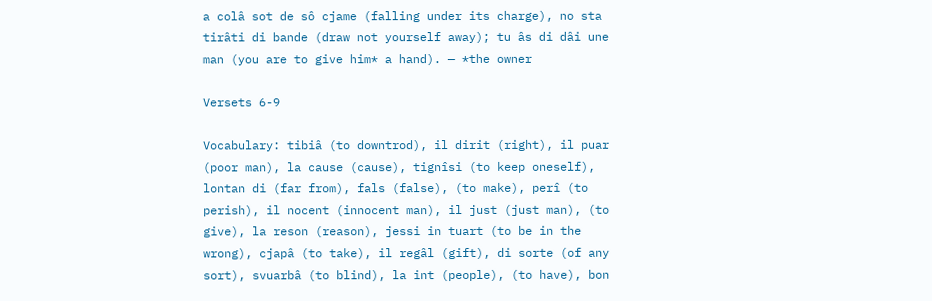a colâ sot de sô cjame (falling under its charge), no sta tirâti di bande (draw not yourself away); tu âs di dâi une man (you are to give him* a hand). — *the owner

Versets 6-9

Vocabulary: tibiâ (to downtrod), il dirit (right), il puar (poor man), la cause (cause), tignîsi (to keep oneself), lontan di (far from), fals (false), (to make), perî (to perish), il nocent (innocent man), il just (just man), (to give), la reson (reason), jessi in tuart (to be in the wrong), cjapâ (to take), il regâl (gift), di sorte (of any sort), svuarbâ (to blind), la int (people), (to have), bon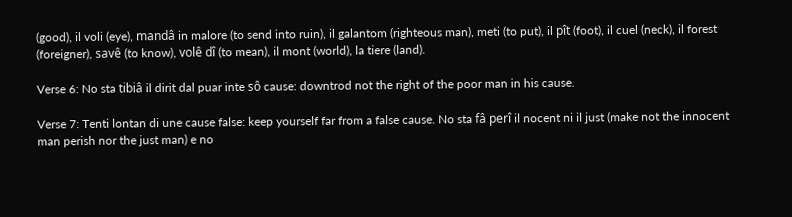(good), il voli (eye), mandâ in malore (to send into ruin), il galantom (righteous man), meti (to put), il pît (foot), il cuel (neck), il forest (foreigner), savê (to know), volê dî (to mean), il mont (world), la tiere (land).

Verse 6: No sta tibiâ il dirit dal puar inte sô cause: downtrod not the right of the poor man in his cause.

Verse 7: Tenti lontan di une cause false: keep yourself far from a false cause. No sta fâ perî il nocent ni il just (make not the innocent man perish nor the just man) e no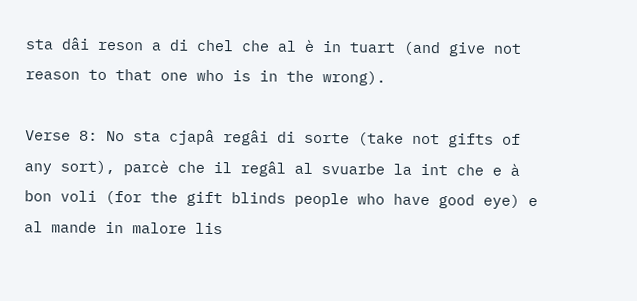sta dâi reson a di chel che al è in tuart (and give not reason to that one who is in the wrong).

Verse 8: No sta cjapâ regâi di sorte (take not gifts of any sort), parcè che il regâl al svuarbe la int che e à bon voli (for the gift blinds people who have good eye) e al mande in malore lis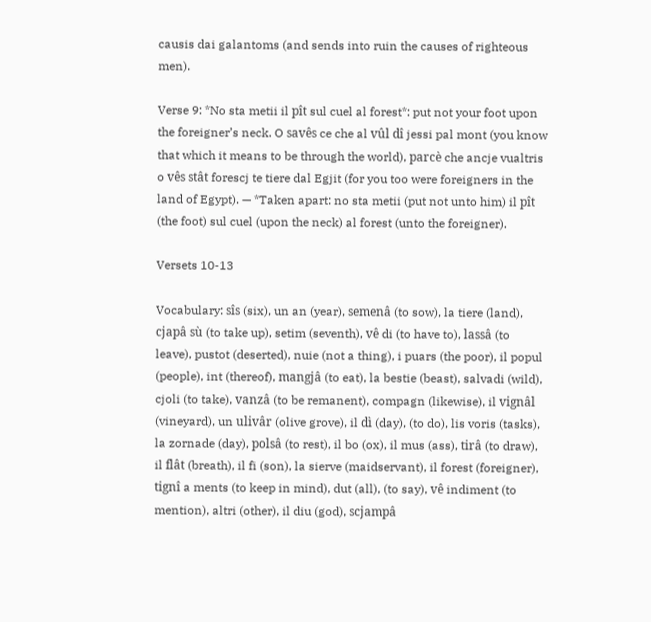causis dai galantoms (and sends into ruin the causes of righteous men).

Verse 9: *No sta metii il pît sul cuel al forest*: put not your foot upon the foreigner’s neck. O savês ce che al vûl dî jessi pal mont (you know that which it means to be through the world), parcè che ancje vualtris o vês stât forescj te tiere dal Egjit (for you too were foreigners in the land of Egypt). — *Taken apart: no sta metii (put not unto him) il pît (the foot) sul cuel (upon the neck) al forest (unto the foreigner).

Versets 10-13

Vocabulary: sîs (six), un an (year), semenâ (to sow), la tiere (land), cjapâ sù (to take up), setim (seventh), vê di (to have to), lassâ (to leave), pustot (deserted), nuie (not a thing), i puars (the poor), il popul (people), int (thereof), mangjâ (to eat), la bestie (beast), salvadi (wild), cjoli (to take), vanzâ (to be remanent), compagn (likewise), il vignâl (vineyard), un ulivâr (olive grove), il dì (day), (to do), lis voris (tasks), la zornade (day), polsâ (to rest), il bo (ox), il mus (ass), tirâ (to draw), il flât (breath), il fi (son), la sierve (maidservant), il forest (foreigner), tignî a ments (to keep in mind), dut (all), (to say), vê indiment (to mention), altri (other), il diu (god), scjampâ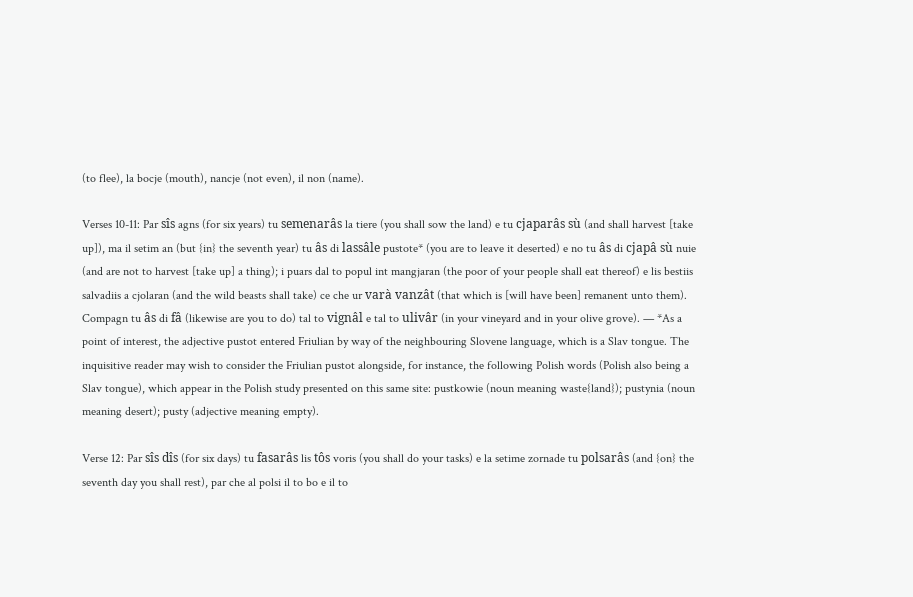(to flee), la bocje (mouth), nancje (not even), il non (name).

Verses 10-11: Par sîs agns (for six years) tu semenarâs la tiere (you shall sow the land) e tu cjaparâs sù (and shall harvest [take up]), ma il setim an (but {in} the seventh year) tu âs di lassâle pustote* (you are to leave it deserted) e no tu âs di cjapâ sù nuie (and are not to harvest [take up] a thing); i puars dal to popul int mangjaran (the poor of your people shall eat thereof) e lis bestiis salvadiis a cjolaran (and the wild beasts shall take) ce che ur varà vanzât (that which is [will have been] remanent unto them). Compagn tu âs di fâ (likewise are you to do) tal to vignâl e tal to ulivâr (in your vineyard and in your olive grove). — *As a point of interest, the adjective pustot entered Friulian by way of the neighbouring Slovene language, which is a Slav tongue. The inquisitive reader may wish to consider the Friulian pustot alongside, for instance, the following Polish words (Polish also being a Slav tongue), which appear in the Polish study presented on this same site: pustkowie (noun meaning waste{land}); pustynia (noun meaning desert); pusty (adjective meaning empty).

Verse 12: Par sîs dîs (for six days) tu fasarâs lis tôs voris (you shall do your tasks) e la setime zornade tu polsarâs (and {on} the seventh day you shall rest), par che al polsi il to bo e il to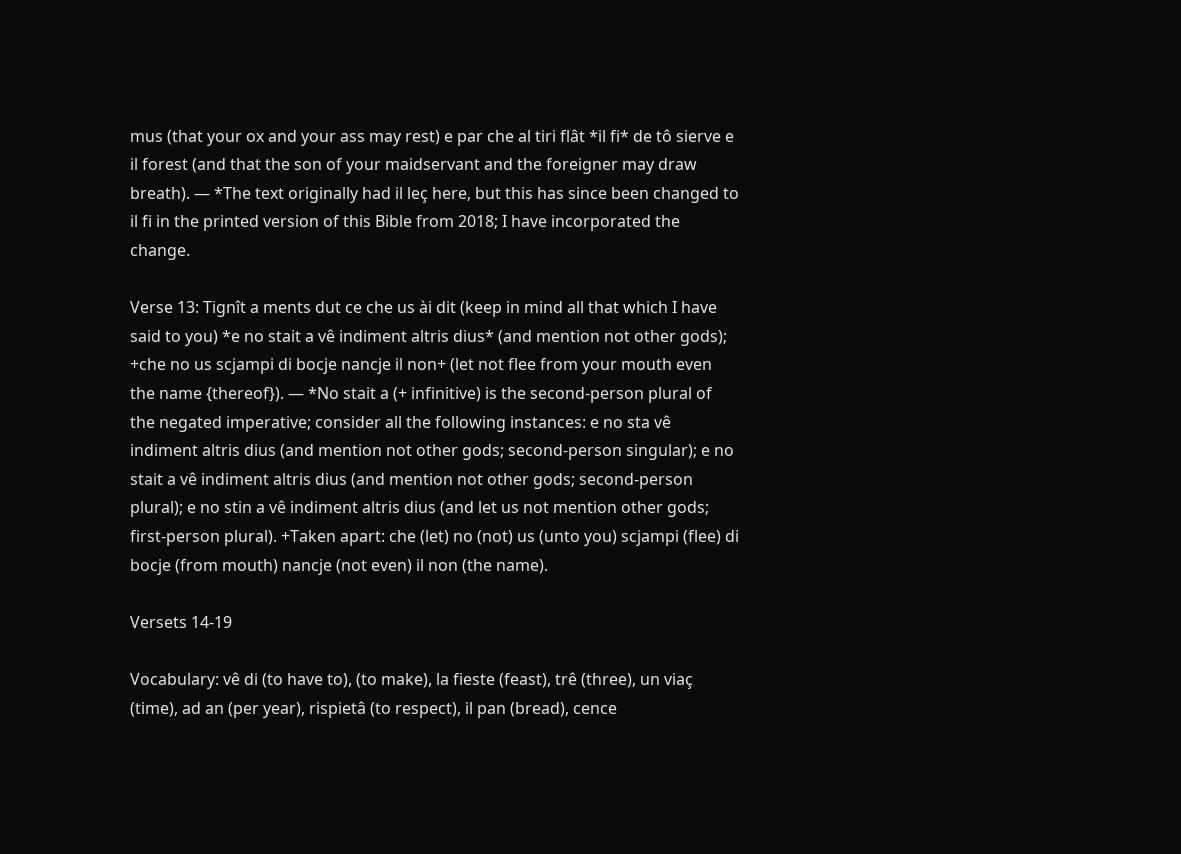mus (that your ox and your ass may rest) e par che al tiri flât *il fi* de tô sierve e il forest (and that the son of your maidservant and the foreigner may draw breath). — *The text originally had il leç here, but this has since been changed to il fi in the printed version of this Bible from 2018; I have incorporated the change.

Verse 13: Tignît a ments dut ce che us ài dit (keep in mind all that which I have said to you) *e no stait a vê indiment altris dius* (and mention not other gods); +che no us scjampi di bocje nancje il non+ (let not flee from your mouth even the name {thereof}). — *No stait a (+ infinitive) is the second-person plural of the negated imperative; consider all the following instances: e no sta vê indiment altris dius (and mention not other gods; second-person singular); e no stait a vê indiment altris dius (and mention not other gods; second-person plural); e no stin a vê indiment altris dius (and let us not mention other gods; first-person plural). +Taken apart: che (let) no (not) us (unto you) scjampi (flee) di bocje (from mouth) nancje (not even) il non (the name).

Versets 14-19

Vocabulary: vê di (to have to), (to make), la fieste (feast), trê (three), un viaç (time), ad an (per year), rispietâ (to respect), il pan (bread), cence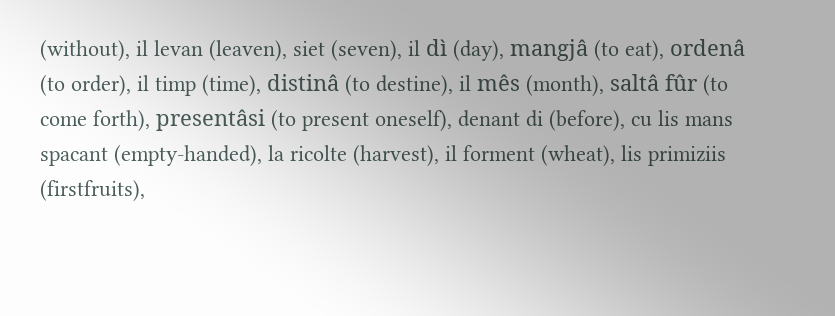(without), il levan (leaven), siet (seven), il dì (day), mangjâ (to eat), ordenâ (to order), il timp (time), distinâ (to destine), il mês (month), saltâ fûr (to come forth), presentâsi (to present oneself), denant di (before), cu lis mans spacant (empty-handed), la ricolte (harvest), il forment (wheat), lis primiziis (firstfruits),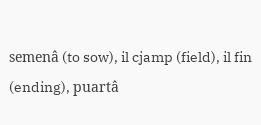semenâ (to sow), il cjamp (field), il fin (ending), puartâ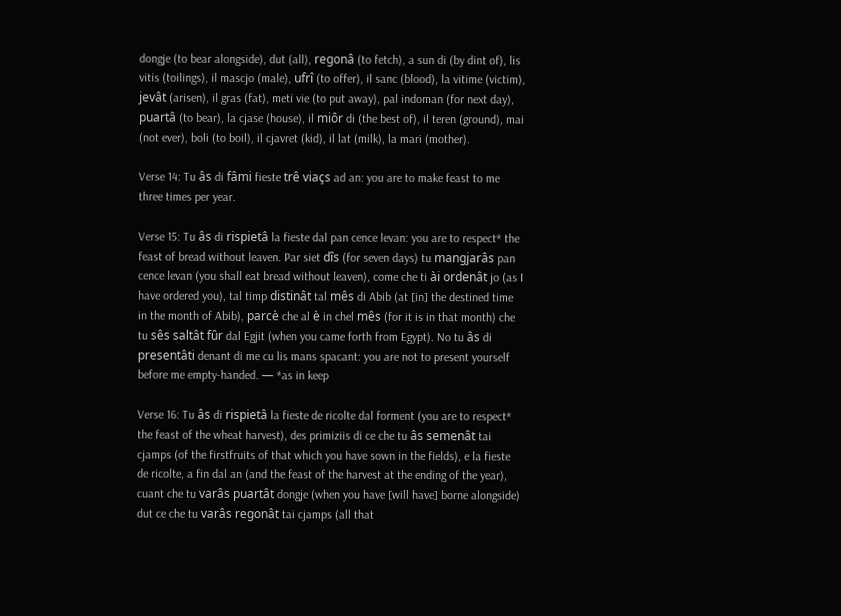dongje (to bear alongside), dut (all), regonâ (to fetch), a sun di (by dint of), lis vitis (toilings), il mascjo (male), ufrî (to offer), il sanc (blood), la vitime (victim), jevât (arisen), il gras (fat), meti vie (to put away), pal indoman (for next day), puartâ (to bear), la cjase (house), il miôr di (the best of), il teren (ground), mai (not ever), boli (to boil), il cjavret (kid), il lat (milk), la mari (mother).

Verse 14: Tu âs di fâmi fieste trê viaçs ad an: you are to make feast to me three times per year.

Verse 15: Tu âs di rispietâ la fieste dal pan cence levan: you are to respect* the feast of bread without leaven. Par siet dîs (for seven days) tu mangjarâs pan cence levan (you shall eat bread without leaven), come che ti ài ordenât jo (as I have ordered you), tal timp distinât tal mês di Abib (at [in] the destined time in the month of Abib), parcè che al è in chel mês (for it is in that month) che tu sês saltât fûr dal Egjit (when you came forth from Egypt). No tu âs di presentâti denant di me cu lis mans spacant: you are not to present yourself before me empty-handed. — *as in keep

Verse 16: Tu âs di rispietâ la fieste de ricolte dal forment (you are to respect* the feast of the wheat harvest), des primiziis di ce che tu âs semenât tai cjamps (of the firstfruits of that which you have sown in the fields), e la fieste de ricolte, a fin dal an (and the feast of the harvest at the ending of the year), cuant che tu varâs puartât dongje (when you have [will have] borne alongside) dut ce che tu varâs regonât tai cjamps (all that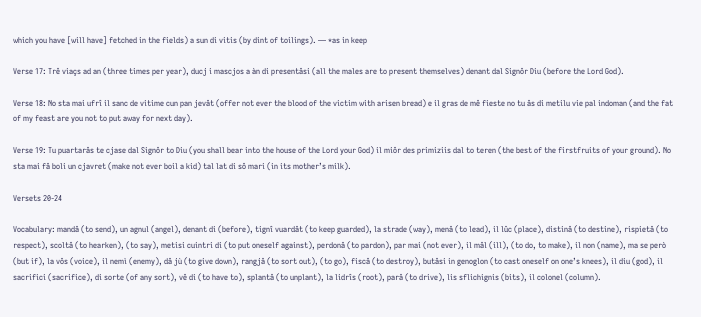which you have [will have] fetched in the fields) a sun di vitis (by dint of toilings). — *as in keep

Verse 17: Trê viaçs ad an (three times per year), ducj i mascjos a àn di presentâsi (all the males are to present themselves) denant dal Signôr Diu (before the Lord God).

Verse 18: No sta mai ufrî il sanc de vitime cun pan jevât (offer not ever the blood of the victim with arisen bread) e il gras de mê fieste no tu âs di metilu vie pal indoman (and the fat of my feast are you not to put away for next day).

Verse 19: Tu puartarâs te cjase dal Signôr to Diu (you shall bear into the house of the Lord your God) il miôr des primiziis dal to teren (the best of the firstfruits of your ground). No sta mai fâ boli un cjavret (make not ever boil a kid) tal lat di sô mari (in its mother’s milk).

Versets 20-24

Vocabulary: mandâ (to send), un agnul (angel), denant di (before), tignî vuardât (to keep guarded), la strade (way), menâ (to lead), il lûc (place), distinâ (to destine), rispietâ (to respect), scoltâ (to hearken), (to say), metisi cuintri di (to put oneself against), perdonâ (to pardon), par mai (not ever), il mâl (ill), (to do, to make), il non (name), ma se però (but if), la vôs (voice), il nemì (enemy), dâ jù (to give down), rangjâ (to sort out), (to go), fiscâ (to destroy), butâsi in genoglon (to cast oneself on one’s knees), il diu (god), il sacrifici (sacrifice), di sorte (of any sort), vê di (to have to), splantâ (to unplant), la lidrîs (root), parâ (to drive), lis sflichignis (bits), il colonel (column).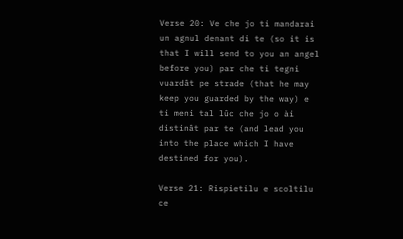Verse 20: Ve che jo ti mandarai un agnul denant di te (so it is that I will send to you an angel before you) par che ti tegni vuardât pe strade (that he may keep you guarded by the way) e ti meni tal lûc che jo o ài distinât par te (and lead you into the place which I have destined for you).

Verse 21: Rispietilu e scoltilu ce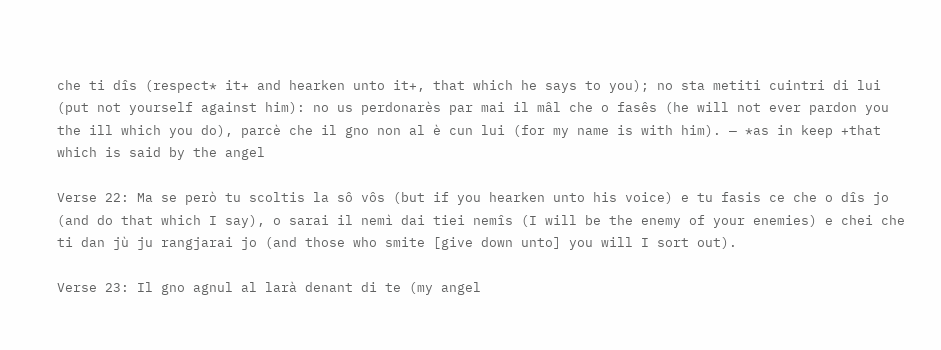che ti dîs (respect* it+ and hearken unto it+, that which he says to you); no sta metiti cuintri di lui (put not yourself against him): no us perdonarès par mai il mâl che o fasês (he will not ever pardon you the ill which you do), parcè che il gno non al è cun lui (for my name is with him). — *as in keep +that which is said by the angel

Verse 22: Ma se però tu scoltis la sô vôs (but if you hearken unto his voice) e tu fasis ce che o dîs jo (and do that which I say), o sarai il nemì dai tiei nemîs (I will be the enemy of your enemies) e chei che ti dan jù ju rangjarai jo (and those who smite [give down unto] you will I sort out).

Verse 23: Il gno agnul al larà denant di te (my angel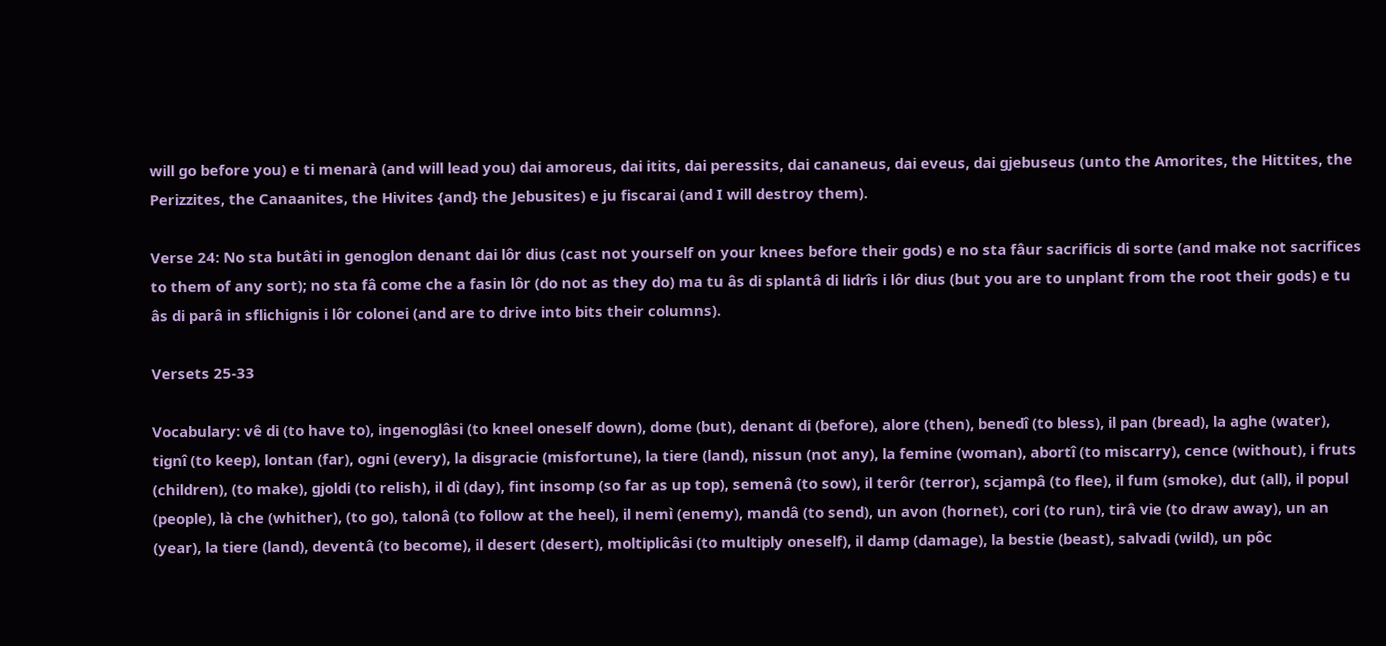will go before you) e ti menarà (and will lead you) dai amoreus, dai itits, dai peressits, dai cananeus, dai eveus, dai gjebuseus (unto the Amorites, the Hittites, the Perizzites, the Canaanites, the Hivites {and} the Jebusites) e ju fiscarai (and I will destroy them).

Verse 24: No sta butâti in genoglon denant dai lôr dius (cast not yourself on your knees before their gods) e no sta fâur sacrificis di sorte (and make not sacrifices to them of any sort); no sta fâ come che a fasin lôr (do not as they do) ma tu âs di splantâ di lidrîs i lôr dius (but you are to unplant from the root their gods) e tu âs di parâ in sflichignis i lôr colonei (and are to drive into bits their columns).

Versets 25-33

Vocabulary: vê di (to have to), ingenoglâsi (to kneel oneself down), dome (but), denant di (before), alore (then), benedî (to bless), il pan (bread), la aghe (water), tignî (to keep), lontan (far), ogni (every), la disgracie (misfortune), la tiere (land), nissun (not any), la femine (woman), abortî (to miscarry), cence (without), i fruts (children), (to make), gjoldi (to relish), il dì (day), fint insomp (so far as up top), semenâ (to sow), il terôr (terror), scjampâ (to flee), il fum (smoke), dut (all), il popul (people), là che (whither), (to go), talonâ (to follow at the heel), il nemì (enemy), mandâ (to send), un avon (hornet), cori (to run), tirâ vie (to draw away), un an (year), la tiere (land), deventâ (to become), il desert (desert), moltiplicâsi (to multiply oneself), il damp (damage), la bestie (beast), salvadi (wild), un pôc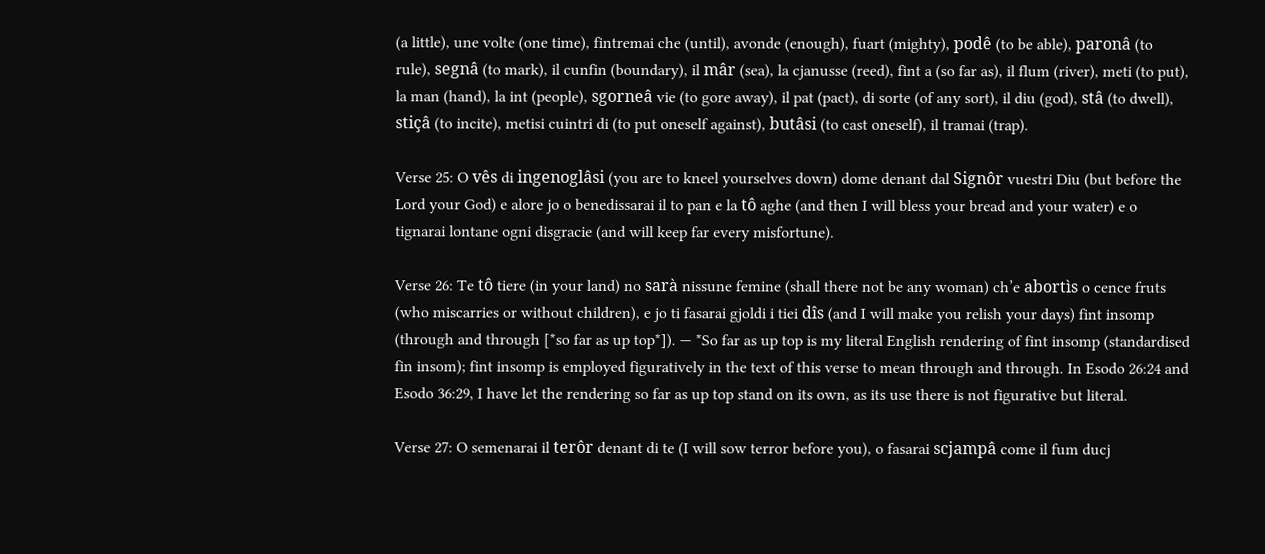(a little), une volte (one time), fintremai che (until), avonde (enough), fuart (mighty), podê (to be able), paronâ (to rule), segnâ (to mark), il cunfin (boundary), il mâr (sea), la cjanusse (reed), fint a (so far as), il flum (river), meti (to put), la man (hand), la int (people), sgorneâ vie (to gore away), il pat (pact), di sorte (of any sort), il diu (god), stâ (to dwell), stiçâ (to incite), metisi cuintri di (to put oneself against), butâsi (to cast oneself), il tramai (trap).

Verse 25: O vês di ingenoglâsi (you are to kneel yourselves down) dome denant dal Signôr vuestri Diu (but before the Lord your God) e alore jo o benedissarai il to pan e la tô aghe (and then I will bless your bread and your water) e o tignarai lontane ogni disgracie (and will keep far every misfortune).

Verse 26: Te tô tiere (in your land) no sarà nissune femine (shall there not be any woman) ch’e abortìs o cence fruts (who miscarries or without children), e jo ti fasarai gjoldi i tiei dîs (and I will make you relish your days) fint insomp (through and through [*so far as up top*]). — *So far as up top is my literal English rendering of fint insomp (standardised fin insom); fint insomp is employed figuratively in the text of this verse to mean through and through. In Esodo 26:24 and Esodo 36:29, I have let the rendering so far as up top stand on its own, as its use there is not figurative but literal.

Verse 27: O semenarai il terôr denant di te (I will sow terror before you), o fasarai scjampâ come il fum ducj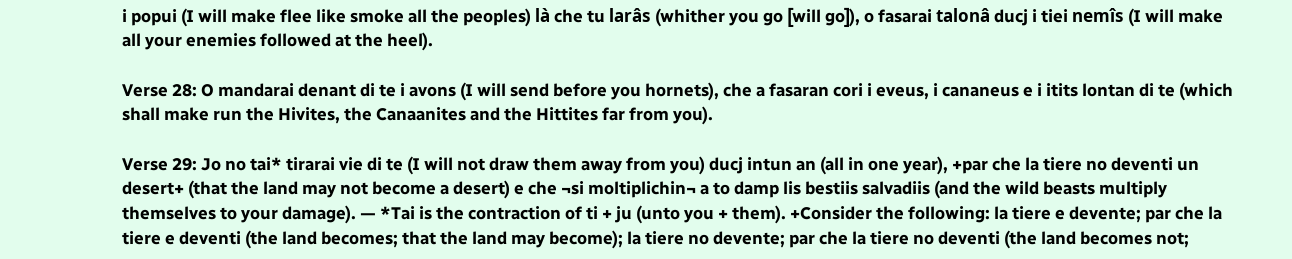i popui (I will make flee like smoke all the peoples) là che tu larâs (whither you go [will go]), o fasarai talonâ ducj i tiei nemîs (I will make all your enemies followed at the heel).

Verse 28: O mandarai denant di te i avons (I will send before you hornets), che a fasaran cori i eveus, i cananeus e i itits lontan di te (which shall make run the Hivites, the Canaanites and the Hittites far from you).

Verse 29: Jo no tai* tirarai vie di te (I will not draw them away from you) ducj intun an (all in one year), +par che la tiere no deventi un desert+ (that the land may not become a desert) e che ¬si moltiplichin¬ a to damp lis bestiis salvadiis (and the wild beasts multiply themselves to your damage). — *Tai is the contraction of ti + ju (unto you + them). +Consider the following: la tiere e devente; par che la tiere e deventi (the land becomes; that the land may become); la tiere no devente; par che la tiere no deventi (the land becomes not;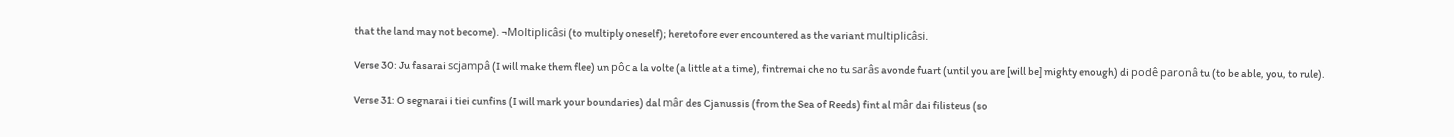that the land may not become). ¬Moltiplicâsi (to multiply oneself); heretofore ever encountered as the variant multiplicâsi.

Verse 30: Ju fasarai scjampâ (I will make them flee) un pôc a la volte (a little at a time), fintremai che no tu sarâs avonde fuart (until you are [will be] mighty enough) di podê paronâ tu (to be able, you, to rule).

Verse 31: O segnarai i tiei cunfins (I will mark your boundaries) dal mâr des Cjanussis (from the Sea of Reeds) fint al mâr dai filisteus (so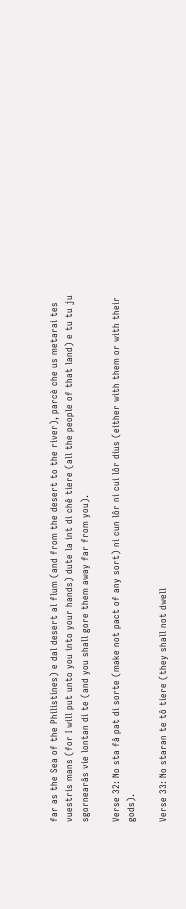far as the Sea of the Philistines) e dal desert al flum (and from the desert to the river), parcè che us metarai tes vuestris mans (for I will put unto you into your hands) dute la int di chê tiere (all the people of that land) e tu tu ju sgornearâs vie lontan di te (and you shall gore them away far from you).

Verse 32: No sta fâ pat di sorte (make not pact of any sort) ni cun lôr ni cui lôr dius (either with them or with their gods).

Verse 33: No staran te tô tiere (they shall not dwell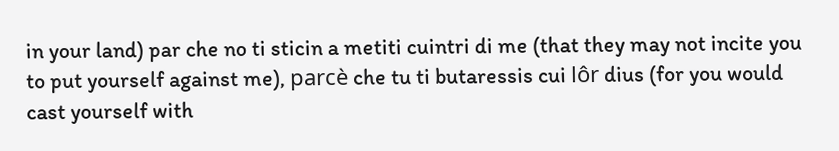in your land) par che no ti sticin a metiti cuintri di me (that they may not incite you to put yourself against me), parcè che tu ti butaressis cui lôr dius (for you would cast yourself with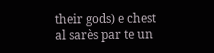their gods) e chest al sarès par te un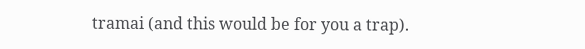tramai (and this would be for you a trap).